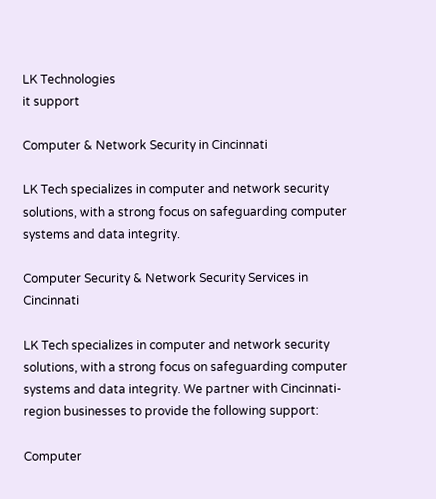LK Technologies
it support

Computer & Network Security in Cincinnati

LK Tech specializes in computer and network security solutions, with a strong focus on safeguarding computer systems and data integrity.

Computer Security & Network Security Services in Cincinnati

LK Tech specializes in computer and network security solutions, with a strong focus on safeguarding computer systems and data integrity. We partner with Cincinnati-region businesses to provide the following support:

Computer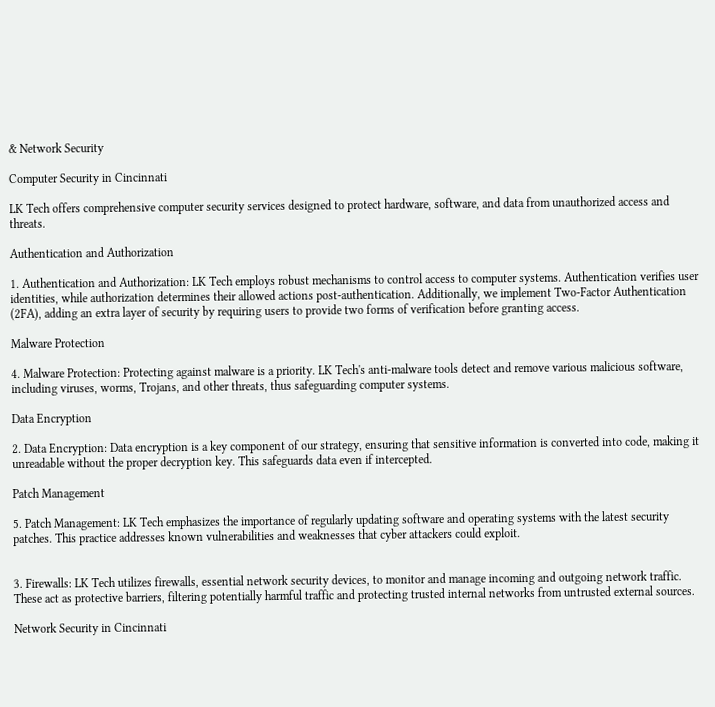& Network Security

Computer Security in Cincinnati

LK Tech offers comprehensive computer security services designed to protect hardware, software, and data from unauthorized access and threats.

Authentication and Authorization

1. Authentication and Authorization: LK Tech employs robust mechanisms to control access to computer systems. Authentication verifies user identities, while authorization determines their allowed actions post-authentication. Additionally, we implement Two-Factor Authentication (2FA), adding an extra layer of security by requiring users to provide two forms of verification before granting access.

Malware Protection

4. Malware Protection: Protecting against malware is a priority. LK Tech's anti-malware tools detect and remove various malicious software, including viruses, worms, Trojans, and other threats, thus safeguarding computer systems.

Data Encryption

2. Data Encryption: Data encryption is a key component of our strategy, ensuring that sensitive information is converted into code, making it unreadable without the proper decryption key. This safeguards data even if intercepted.

Patch Management

5. Patch Management: LK Tech emphasizes the importance of regularly updating software and operating systems with the latest security patches. This practice addresses known vulnerabilities and weaknesses that cyber attackers could exploit.


3. Firewalls: LK Tech utilizes firewalls, essential network security devices, to monitor and manage incoming and outgoing network traffic. These act as protective barriers, filtering potentially harmful traffic and protecting trusted internal networks from untrusted external sources.

Network Security in Cincinnati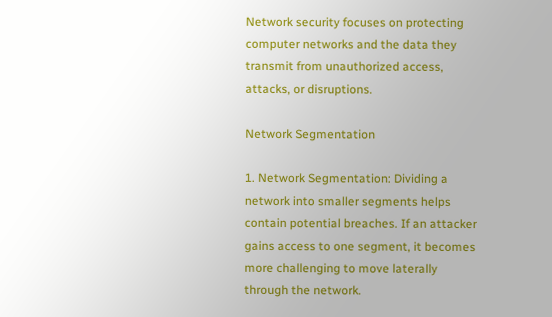Network security focuses on protecting computer networks and the data they transmit from unauthorized access, attacks, or disruptions.

Network Segmentation

1. Network Segmentation: Dividing a network into smaller segments helps contain potential breaches. If an attacker gains access to one segment, it becomes more challenging to move laterally through the network.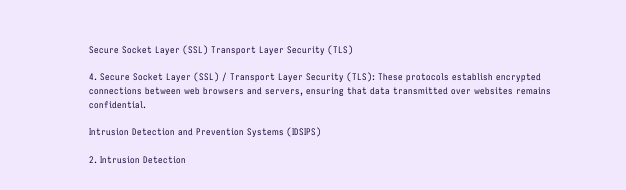Secure Socket Layer (SSL) Transport Layer Security (TLS)

4. Secure Socket Layer (SSL) / Transport Layer Security (TLS): These protocols establish encrypted connections between web browsers and servers, ensuring that data transmitted over websites remains confidential.

Intrusion Detection and Prevention Systems (IDSIPS)

2. Intrusion Detection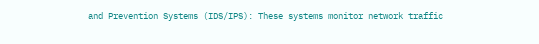and Prevention Systems (IDS/IPS): These systems monitor network traffic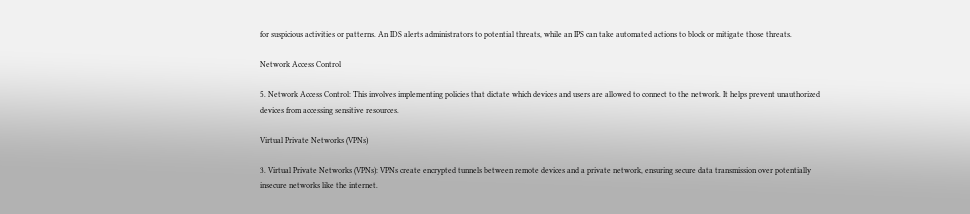for suspicious activities or patterns. An IDS alerts administrators to potential threats, while an IPS can take automated actions to block or mitigate those threats.

Network Access Control

5. Network Access Control: This involves implementing policies that dictate which devices and users are allowed to connect to the network. It helps prevent unauthorized devices from accessing sensitive resources.

Virtual Private Networks (VPNs)

3. Virtual Private Networks (VPNs): VPNs create encrypted tunnels between remote devices and a private network, ensuring secure data transmission over potentially insecure networks like the internet.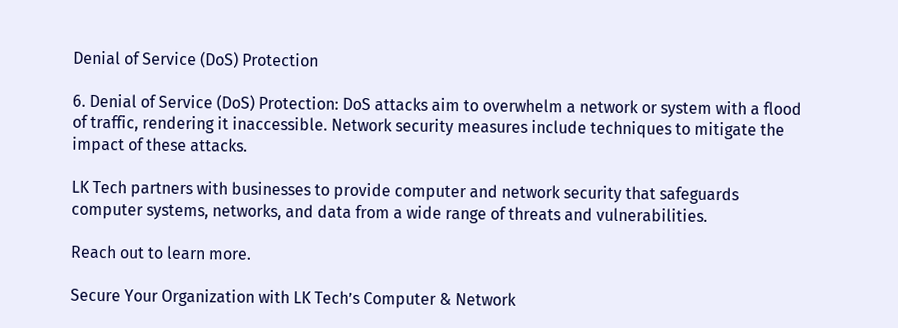Denial of Service (DoS) Protection

6. Denial of Service (DoS) Protection: DoS attacks aim to overwhelm a network or system with a flood of traffic, rendering it inaccessible. Network security measures include techniques to mitigate the impact of these attacks.

LK Tech partners with businesses to provide computer and network security that safeguards computer systems, networks, and data from a wide range of threats and vulnerabilities.

Reach out to learn more.

Secure Your Organization with LK Tech’s Computer & Network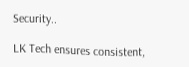Security..

LK Tech ensures consistent,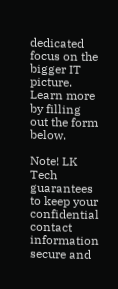dedicated focus on the bigger IT picture. Learn more by filling out the form below.

Note! LK Tech guarantees to keep your confidential contact information secure and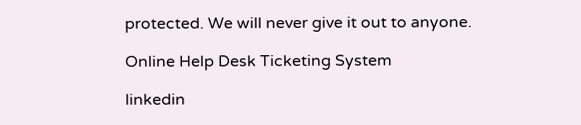protected. We will never give it out to anyone.

Online Help Desk Ticketing System

linkedin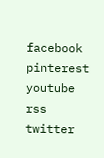facebook pinterest youtube rss twitter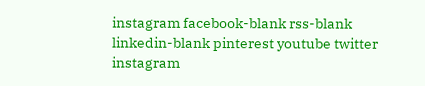instagram facebook-blank rss-blank linkedin-blank pinterest youtube twitter instagram